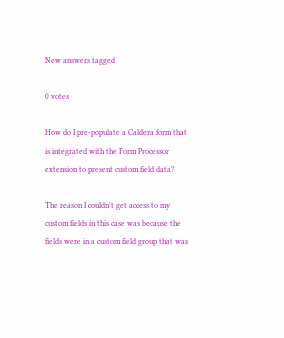New answers tagged

0 votes

How do I pre-populate a Caldera form that is integrated with the Form Processor extension to present custom field data?

The reason I couldn't get access to my custom fields in this case was because the fields were in a custom field group that was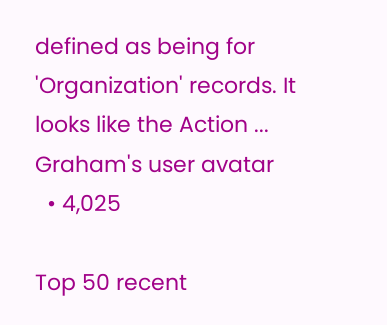defined as being for 'Organization' records. It looks like the Action ...
Graham's user avatar
  • 4,025

Top 50 recent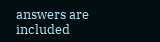answers are included